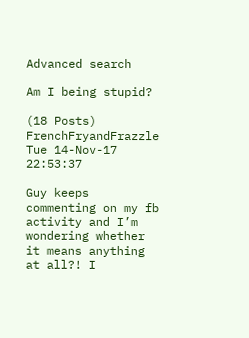Advanced search

Am I being stupid?

(18 Posts)
FrenchFryandFrazzle Tue 14-Nov-17 22:53:37

Guy keeps commenting on my fb activity and I’m wondering whether it means anything at all?! I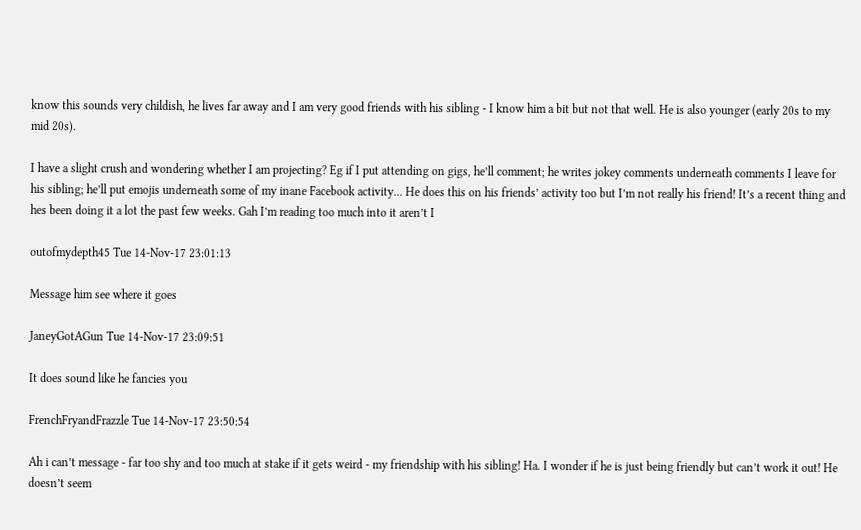know this sounds very childish, he lives far away and I am very good friends with his sibling - I know him a bit but not that well. He is also younger (early 20s to my mid 20s).

I have a slight crush and wondering whether I am projecting? Eg if I put attending on gigs, he’ll comment; he writes jokey comments underneath comments I leave for his sibling; he’ll put emojis underneath some of my inane Facebook activity... He does this on his friends’ activity too but I’m not really his friend! It’s a recent thing and hes been doing it a lot the past few weeks. Gah I’m reading too much into it aren’t I

outofmydepth45 Tue 14-Nov-17 23:01:13

Message him see where it goes

JaneyGotAGun Tue 14-Nov-17 23:09:51

It does sound like he fancies you

FrenchFryandFrazzle Tue 14-Nov-17 23:50:54

Ah i can’t message - far too shy and too much at stake if it gets weird - my friendship with his sibling! Ha. I wonder if he is just being friendly but can’t work it out! He doesn’t seem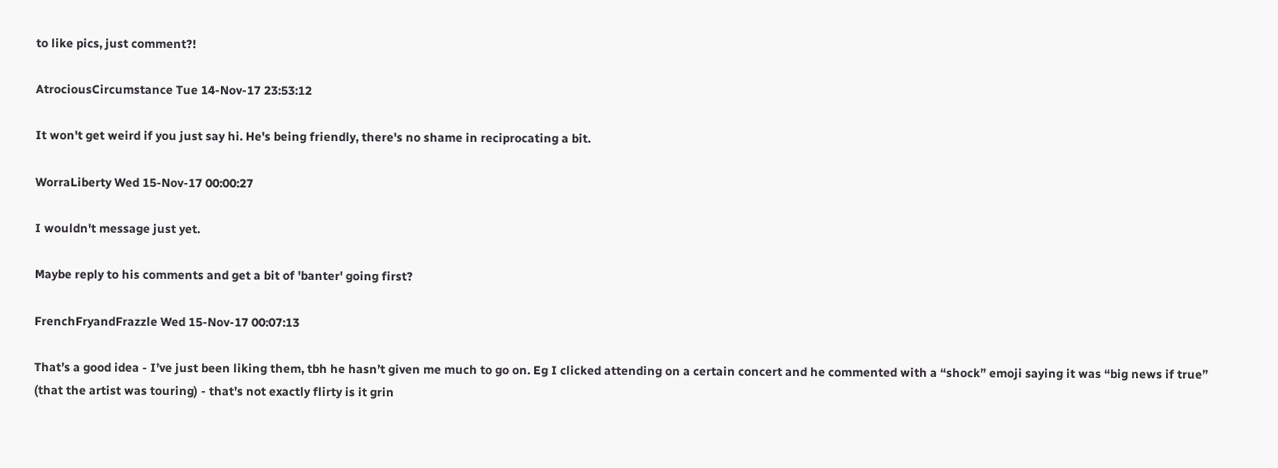to like pics, just comment?!

AtrociousCircumstance Tue 14-Nov-17 23:53:12

It won't get weird if you just say hi. He's being friendly, there's no shame in reciprocating a bit.

WorraLiberty Wed 15-Nov-17 00:00:27

I wouldn't message just yet.

Maybe reply to his comments and get a bit of 'banter' going first?

FrenchFryandFrazzle Wed 15-Nov-17 00:07:13

That’s a good idea - I’ve just been liking them, tbh he hasn’t given me much to go on. Eg I clicked attending on a certain concert and he commented with a “shock” emoji saying it was “big news if true” (that the artist was touring) - that’s not exactly flirty is it grin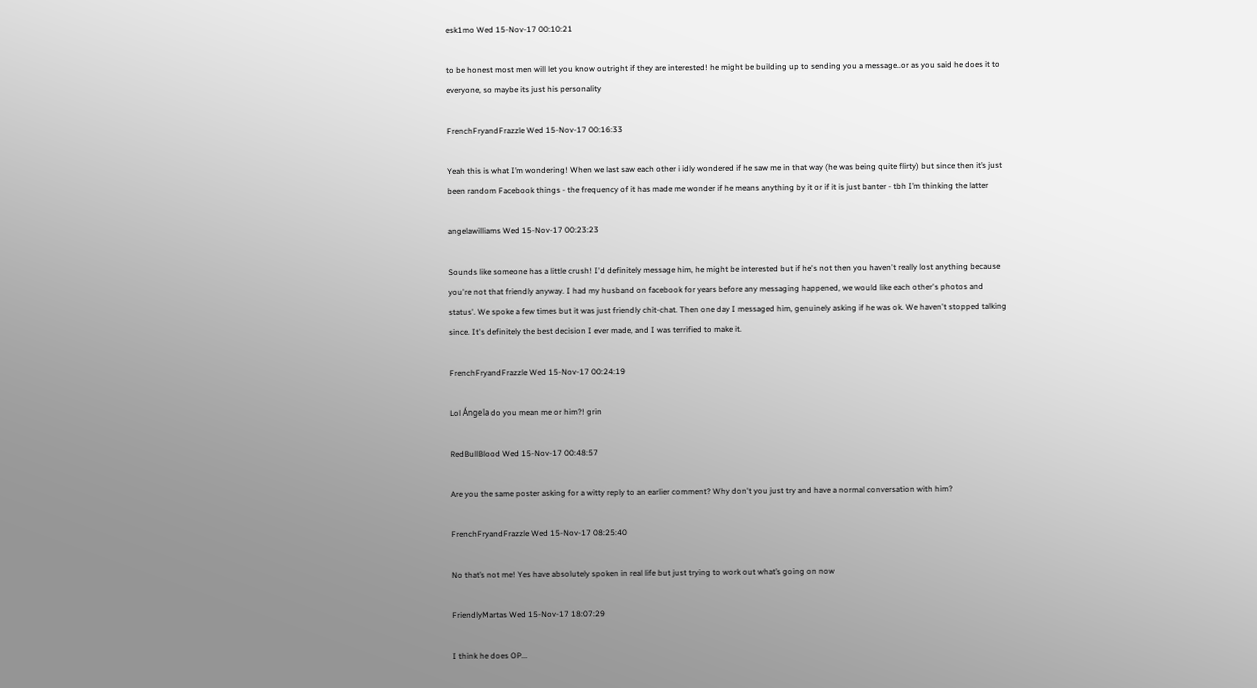esk1mo Wed 15-Nov-17 00:10:21

to be honest most men will let you know outright if they are interested! he might be building up to sending you a message..or as you said he does it to everyone, so maybe its just his personality

FrenchFryandFrazzle Wed 15-Nov-17 00:16:33

Yeah this is what I’m wondering! When we last saw each other i idly wondered if he saw me in that way (he was being quite flirty) but since then it’s just been random Facebook things - the frequency of it has made me wonder if he means anything by it or if it is just banter - tbh I’m thinking the latter

angelawilliams Wed 15-Nov-17 00:23:23

Sounds like someone has a little crush! I'd definitely message him, he might be interested but if he's not then you haven't really lost anything because you're not that friendly anyway. I had my husband on facebook for years before any messaging happened, we would like each other's photos and status'. We spoke a few times but it was just friendly chit-chat. Then one day I messaged him, genuinely asking if he was ok. We haven't stopped talking since. It's definitely the best decision I ever made, and I was terrified to make it.

FrenchFryandFrazzle Wed 15-Nov-17 00:24:19

Lol Ángela do you mean me or him?! grin

RedBullBlood Wed 15-Nov-17 00:48:57

Are you the same poster asking for a witty reply to an earlier comment? Why don't you just try and have a normal conversation with him?

FrenchFryandFrazzle Wed 15-Nov-17 08:25:40

No that’s not me! Yes have absolutely spoken in real life but just trying to work out what’s going on now

FriendlyMartas Wed 15-Nov-17 18:07:29

I think he does OP...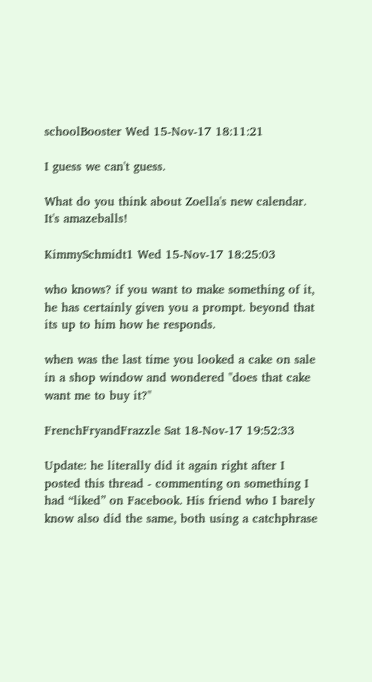schoolBooster Wed 15-Nov-17 18:11:21

I guess we can't guess.

What do you think about Zoella's new calendar. It's amazeballs!

KimmySchmidt1 Wed 15-Nov-17 18:25:03

who knows? if you want to make something of it, he has certainly given you a prompt. beyond that its up to him how he responds.

when was the last time you looked a cake on sale in a shop window and wondered "does that cake want me to buy it?"

FrenchFryandFrazzle Sat 18-Nov-17 19:52:33

Update: he literally did it again right after I posted this thread - commenting on something I had “liked” on Facebook. His friend who I barely know also did the same, both using a catchphrase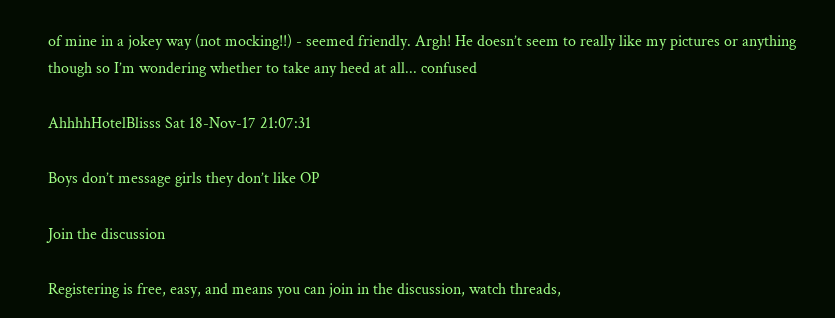of mine in a jokey way (not mocking!!) - seemed friendly. Argh! He doesn’t seem to really like my pictures or anything though so I’m wondering whether to take any heed at all... confused

AhhhhHotelBlisss Sat 18-Nov-17 21:07:31

Boys don’t message girls they don’t like OP

Join the discussion

Registering is free, easy, and means you can join in the discussion, watch threads,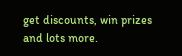get discounts, win prizes and lots more.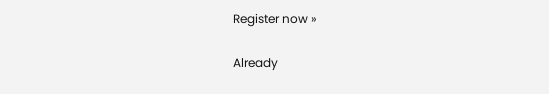Register now »

Already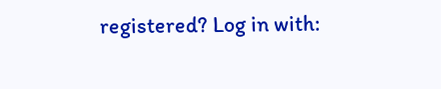registered? Log in with: